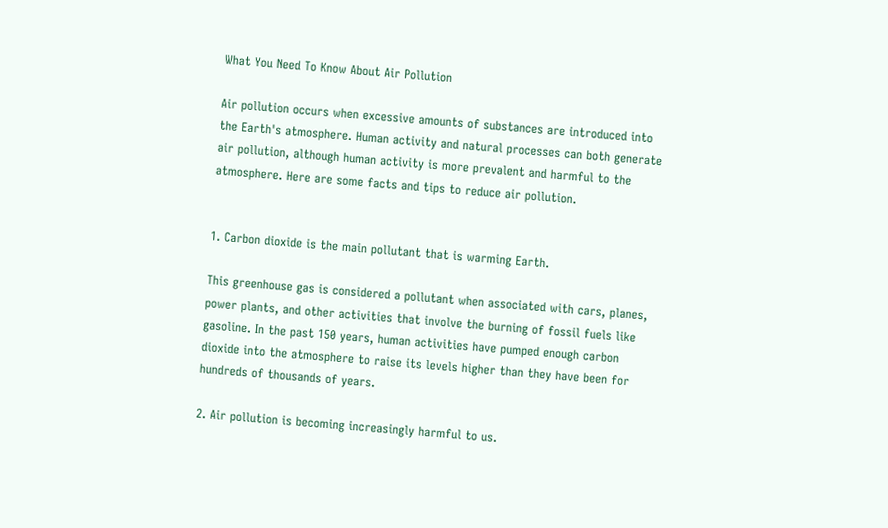What You Need To Know About Air Pollution

Air pollution occurs when excessive amounts of substances are introduced into the Earth's atmosphere. Human activity and natural processes can both generate air pollution, although human activity is more prevalent and harmful to the atmosphere. Here are some facts and tips to reduce air pollution.


1. Carbon dioxide is the main pollutant that is warming Earth.

This greenhouse gas is considered a pollutant when associated with cars, planes, power plants, and other activities that involve the burning of fossil fuels like gasoline. In the past 150 years, human activities have pumped enough carbon dioxide into the atmosphere to raise its levels higher than they have been for hundreds of thousands of years.

2. Air pollution is becoming increasingly harmful to us.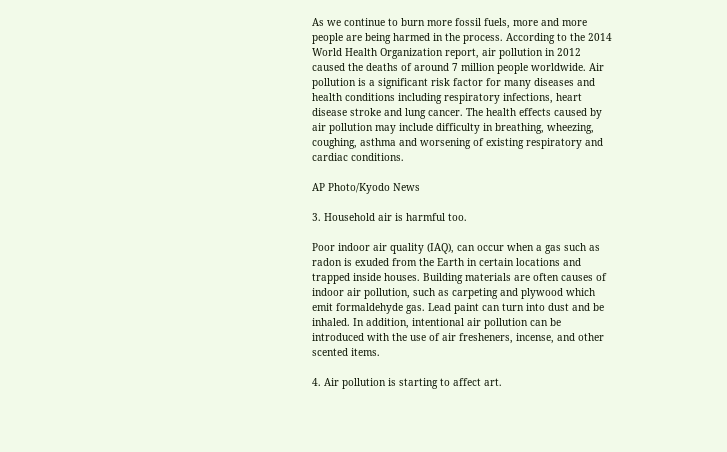As we continue to burn more fossil fuels, more and more people are being harmed in the process. According to the 2014 World Health Organization report, air pollution in 2012 caused the deaths of around 7 million people worldwide. Air pollution is a significant risk factor for many diseases and health conditions including respiratory infections, heart disease stroke and lung cancer. The health effects caused by air pollution may include difficulty in breathing, wheezing, coughing, asthma and worsening of existing respiratory and cardiac conditions.

AP Photo/Kyodo News

3. Household air is harmful too.

Poor indoor air quality (IAQ), can occur when a gas such as radon is exuded from the Earth in certain locations and trapped inside houses. Building materials are often causes of indoor air pollution, such as carpeting and plywood which emit formaldehyde gas. Lead paint can turn into dust and be inhaled. In addition, intentional air pollution can be introduced with the use of air fresheners, incense, and other scented items.

4. Air pollution is starting to affect art.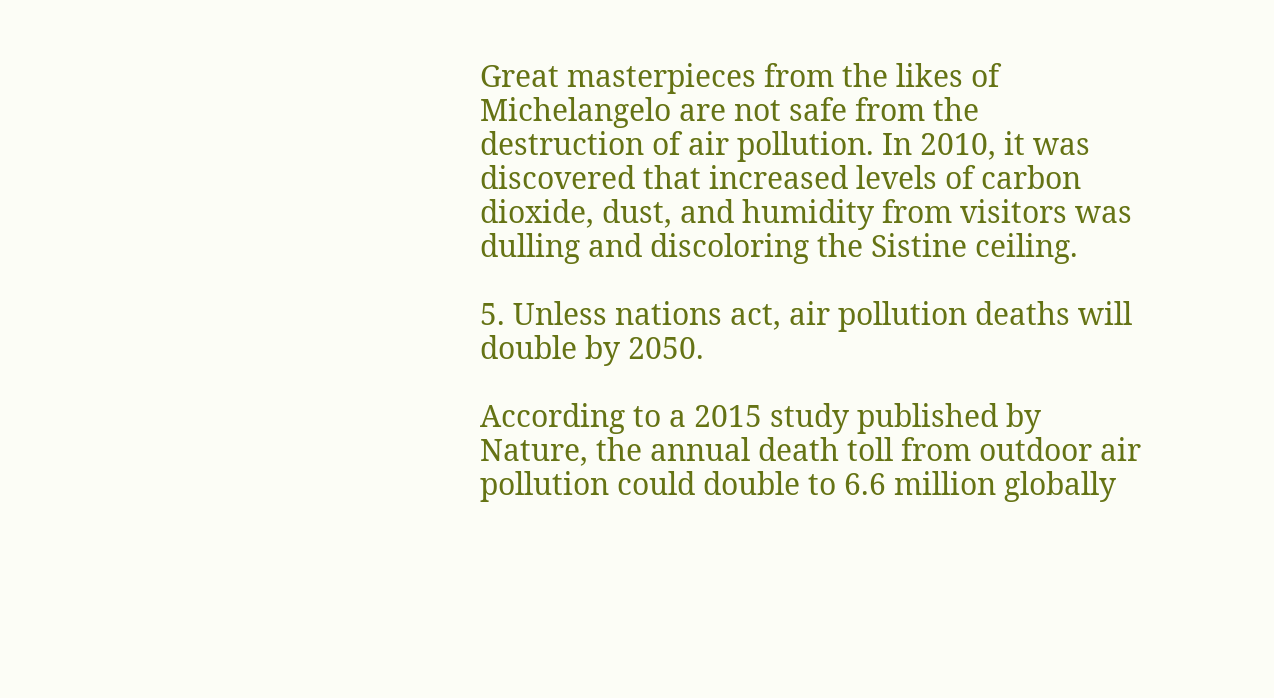Great masterpieces from the likes of Michelangelo are not safe from the destruction of air pollution. In 2010, it was discovered that increased levels of carbon dioxide, dust, and humidity from visitors was dulling and discoloring the Sistine ceiling.

5. Unless nations act, air pollution deaths will double by 2050.

According to a 2015 study published by Nature, the annual death toll from outdoor air pollution could double to 6.6 million globally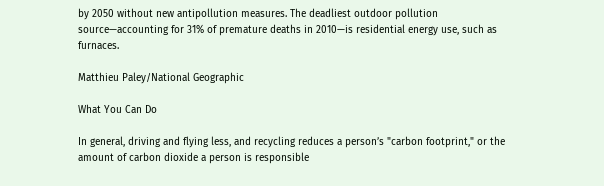by 2050 without new antipollution measures. The deadliest outdoor pollution source—accounting for 31% of premature deaths in 2010—is residential energy use, such as furnaces.

Matthieu Paley/National Geographic

What You Can Do

In general, driving and flying less, and recycling reduces a person’s "carbon footprint," or the amount of carbon dioxide a person is responsible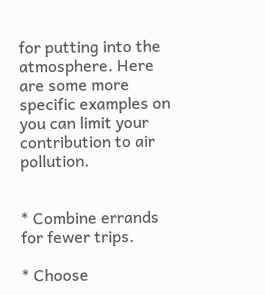for putting into the atmosphere. Here are some more specific examples on you can limit your contribution to air pollution.


* Combine errands for fewer trips.

* Choose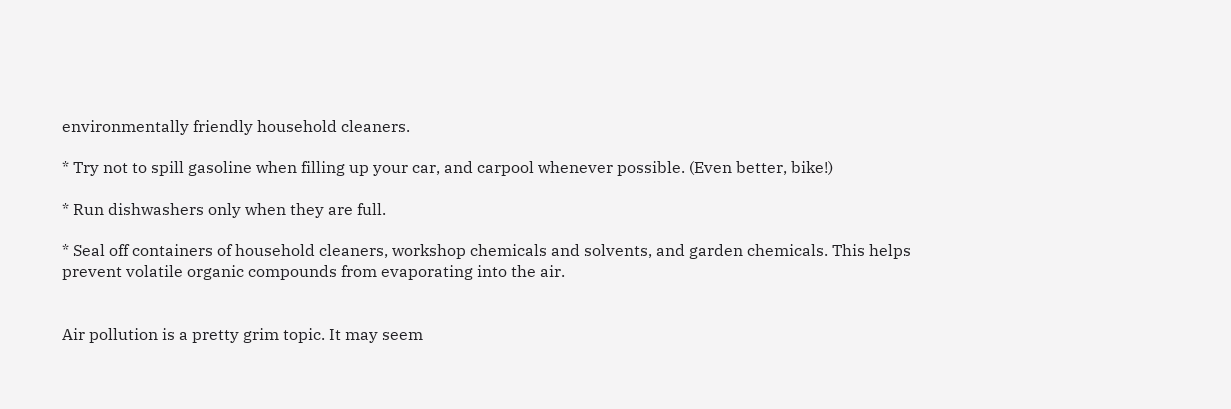environmentally friendly household cleaners.

* Try not to spill gasoline when filling up your car, and carpool whenever possible. (Even better, bike!)

* Run dishwashers only when they are full.

* Seal off containers of household cleaners, workshop chemicals and solvents, and garden chemicals. This helps prevent volatile organic compounds from evaporating into the air.


Air pollution is a pretty grim topic. It may seem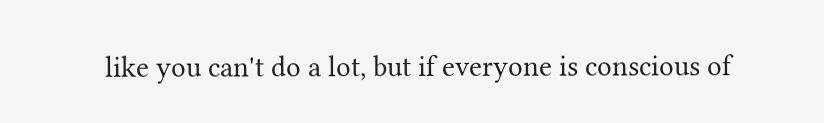like you can't do a lot, but if everyone is conscious of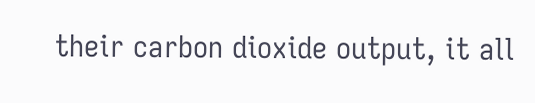their carbon dioxide output, it all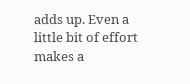adds up. Even a little bit of effort makes a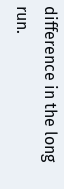difference in the long run.